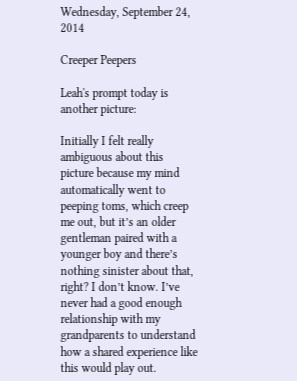Wednesday, September 24, 2014

Creeper Peepers

Leah's prompt today is another picture:

Initially I felt really ambiguous about this picture because my mind automatically went to peeping toms, which creep me out, but it’s an older gentleman paired with a younger boy and there’s nothing sinister about that, right? I don’t know. I’ve never had a good enough relationship with my grandparents to understand how a shared experience like this would play out.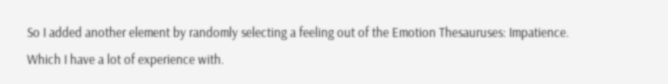So I added another element by randomly selecting a feeling out of the Emotion Thesauruses: Impatience. Which I have a lot of experience with.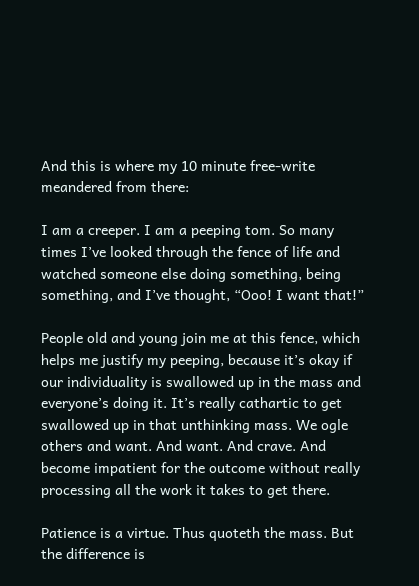And this is where my 10 minute free-write meandered from there:

I am a creeper. I am a peeping tom. So many times I’ve looked through the fence of life and watched someone else doing something, being something, and I’ve thought, “Ooo! I want that!”

People old and young join me at this fence, which helps me justify my peeping, because it’s okay if our individuality is swallowed up in the mass and everyone’s doing it. It’s really cathartic to get swallowed up in that unthinking mass. We ogle others and want. And want. And crave. And become impatient for the outcome without really processing all the work it takes to get there.

Patience is a virtue. Thus quoteth the mass. But the difference is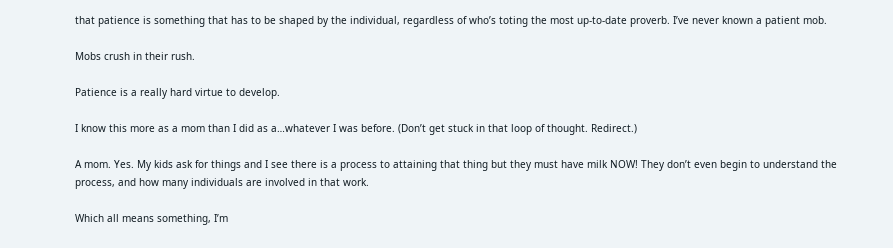that patience is something that has to be shaped by the individual, regardless of who’s toting the most up-to-date proverb. I’ve never known a patient mob.

Mobs crush in their rush.

Patience is a really hard virtue to develop.

I know this more as a mom than I did as a…whatever I was before. (Don’t get stuck in that loop of thought. Redirect.)

A mom. Yes. My kids ask for things and I see there is a process to attaining that thing but they must have milk NOW! They don’t even begin to understand the process, and how many individuals are involved in that work.

Which all means something, I’m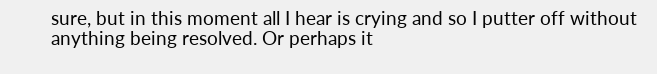sure, but in this moment all I hear is crying and so I putter off without anything being resolved. Or perhaps it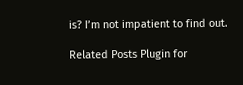is? I’m not impatient to find out.

Related Posts Plugin for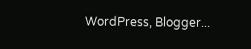WordPress, Blogger...